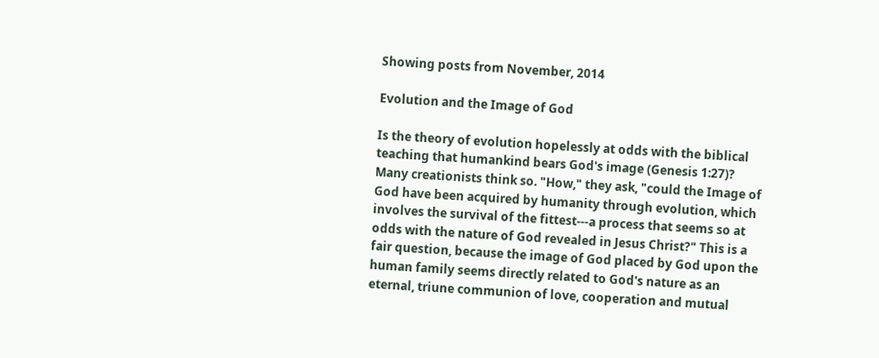Showing posts from November, 2014

Evolution and the Image of God

Is the theory of evolution hopelessly at odds with the biblical teaching that humankind bears God's image (Genesis 1:27)? Many creationists think so. "How," they ask, "could the Image of God have been acquired by humanity through evolution, which involves the survival of the fittest---a process that seems so at odds with the nature of God revealed in Jesus Christ?" This is a fair question, because the image of God placed by God upon the human family seems directly related to God's nature as an eternal, triune communion of love, cooperation and mutual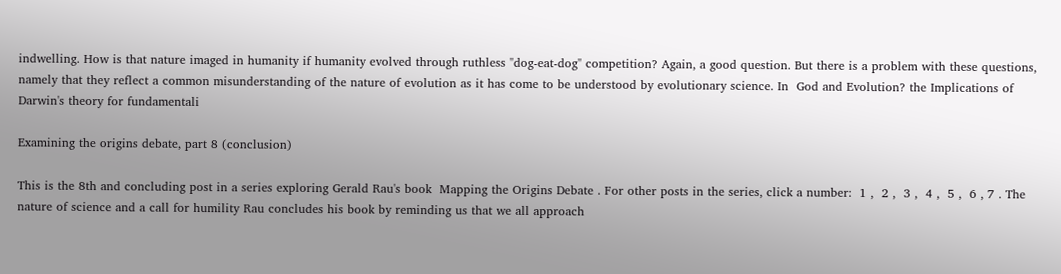indwelling. How is that nature imaged in humanity if humanity evolved through ruthless "dog-eat-dog" competition? Again, a good question. But there is a problem with these questions, namely that they reflect a common misunderstanding of the nature of evolution as it has come to be understood by evolutionary science. In  God and Evolution? the Implications of Darwin's theory for fundamentali

Examining the origins debate, part 8 (conclusion)

This is the 8th and concluding post in a series exploring Gerald Rau's book  Mapping the Origins Debate . For other posts in the series, click a number:  1 ,  2 ,  3 ,  4 ,  5 ,  6 , 7 . The nature of science and a call for humility Rau concludes his book by reminding us that we all approach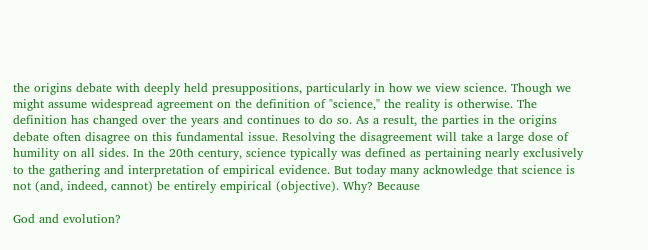the origins debate with deeply held presuppositions, particularly in how we view science. Though we might assume widespread agreement on the definition of "science," the reality is otherwise. The definition has changed over the years and continues to do so. As a result, the parties in the origins debate often disagree on this fundamental issue. Resolving the disagreement will take a large dose of humility on all sides. In the 20th century, science typically was defined as pertaining nearly exclusively to the gathering and interpretation of empirical evidence. But today many acknowledge that science is not (and, indeed, cannot) be entirely empirical (objective). Why? Because

God and evolution?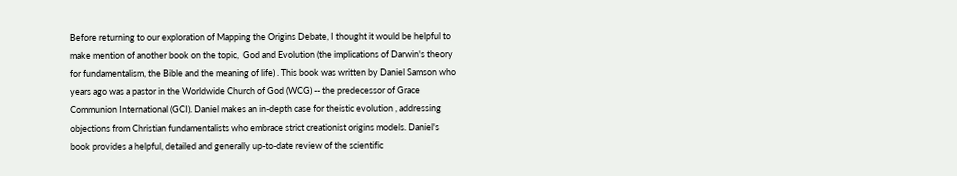Before returning to our exploration of Mapping the Origins Debate, I thought it would be helpful to make mention of another book on the topic,  God and Evolution (the implications of Darwin's theory for fundamentalism, the Bible and the meaning of life) . This book was written by Daniel Samson who years ago was a pastor in the Worldwide Church of God (WCG) -- the predecessor of Grace Communion International (GCI). Daniel makes an in-depth case for theistic evolution , addressing objections from Christian fundamentalists who embrace strict creationist origins models. Daniel's book provides a helpful, detailed and generally up-to-date review of the scientific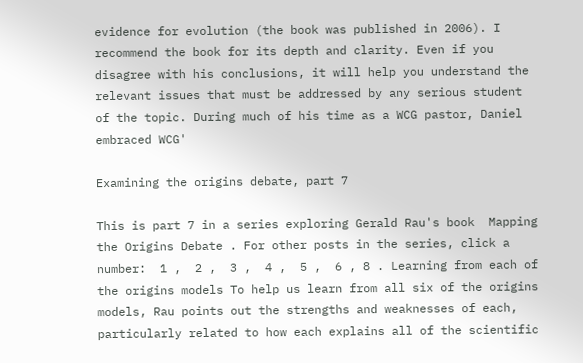evidence for evolution (the book was published in 2006). I recommend the book for its depth and clarity. Even if you disagree with his conclusions, it will help you understand the relevant issues that must be addressed by any serious student of the topic. During much of his time as a WCG pastor, Daniel embraced WCG'

Examining the origins debate, part 7

This is part 7 in a series exploring Gerald Rau's book  Mapping the Origins Debate . For other posts in the series, click a number:  1 ,  2 ,  3 ,  4 ,  5 ,  6 , 8 . Learning from each of the origins models To help us learn from all six of the origins models, Rau points out the strengths and weaknesses of each, particularly related to how each explains all of the scientific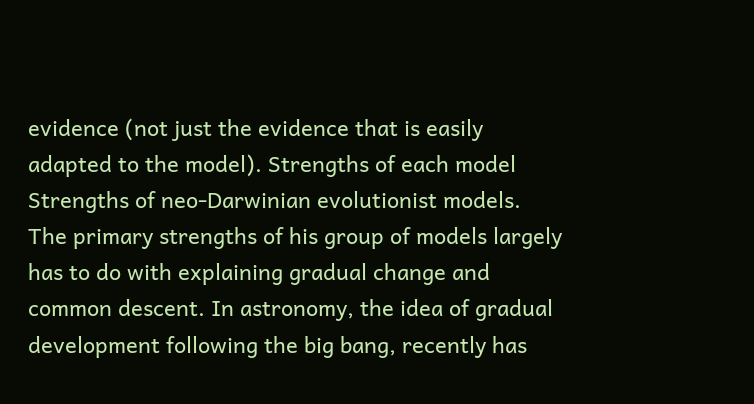evidence (not just the evidence that is easily adapted to the model). Strengths of each model Strengths of neo-Darwinian evolutionist models. The primary strengths of his group of models largely has to do with explaining gradual change and common descent. In astronomy, the idea of gradual development following the big bang, recently has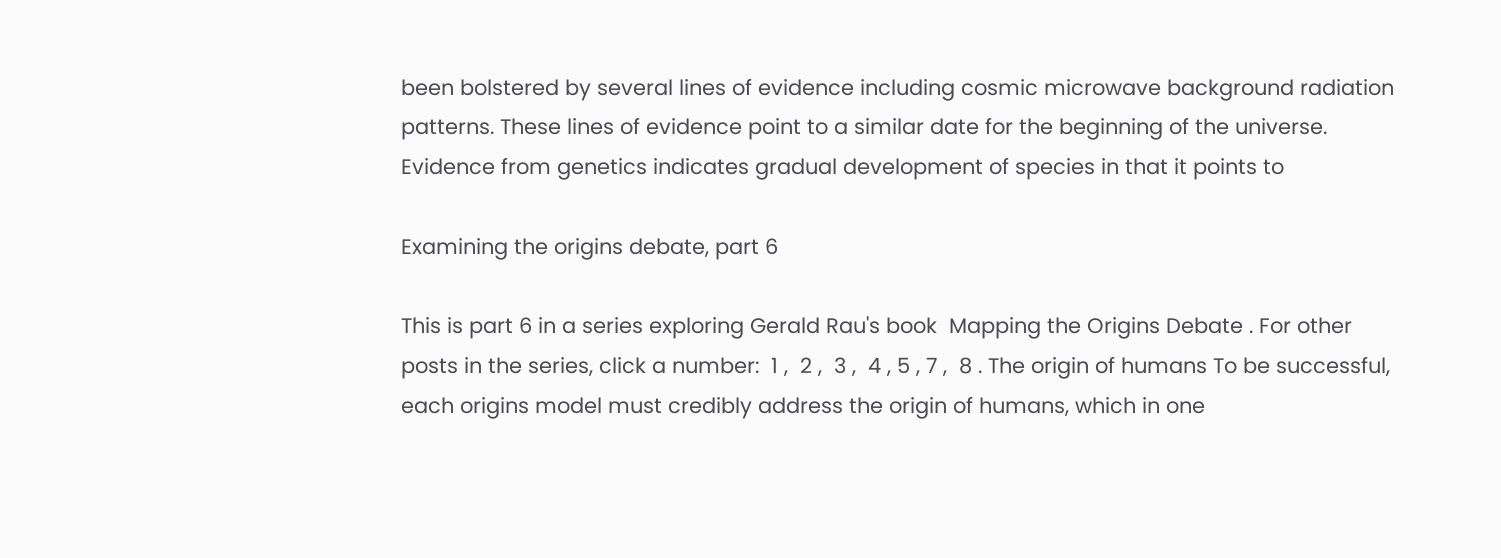been bolstered by several lines of evidence including cosmic microwave background radiation patterns. These lines of evidence point to a similar date for the beginning of the universe. Evidence from genetics indicates gradual development of species in that it points to

Examining the origins debate, part 6

This is part 6 in a series exploring Gerald Rau's book  Mapping the Origins Debate . For other posts in the series, click a number:  1 ,  2 ,  3 ,  4 , 5 , 7 ,  8 . The origin of humans To be successful, each origins model must credibly address the origin of humans, which in one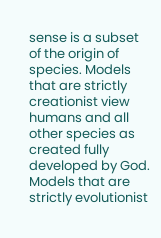sense is a subset of the origin of species. Models that are strictly creationist view humans and all other species as created fully developed by God. Models that are strictly evolutionist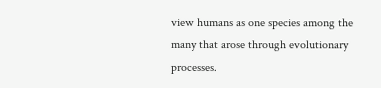view humans as one species among the many that arose through evolutionary processes.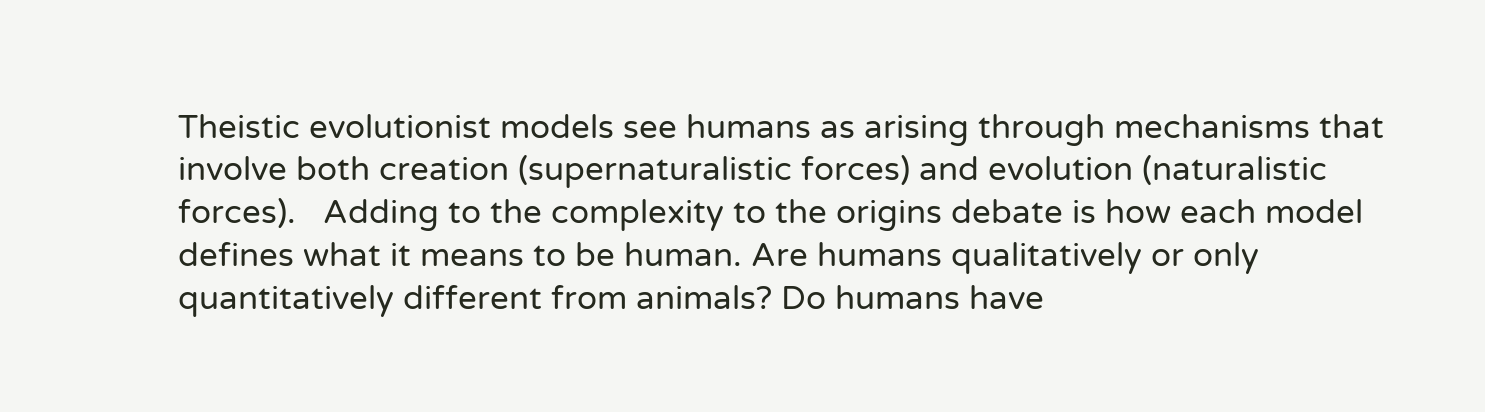Theistic evolutionist models see humans as arising through mechanisms that involve both creation (supernaturalistic forces) and evolution (naturalistic forces).   Adding to the complexity to the origins debate is how each model defines what it means to be human. Are humans qualitatively or only quantitatively different from animals? Do humans have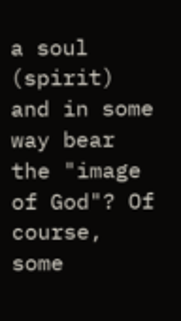a soul (spirit) and in some way bear the "image of God"? Of course, some